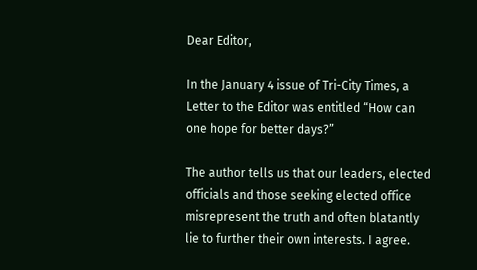Dear Editor,

In the January 4 issue of Tri-City Times, a Letter to the Editor was entitled “How can one hope for better days?”

The author tells us that our leaders, elected officials and those seeking elected office misrepresent the truth and often blatantly lie to further their own interests. I agree.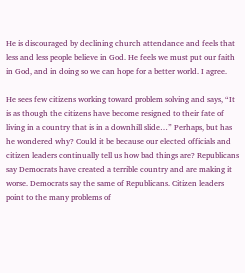He is discouraged by declining church attendance and feels that less and less people believe in God. He feels we must put our faith in God, and in doing so we can hope for a better world. I agree.

He sees few citizens working toward problem solving and says, “It is as though the citizens have become resigned to their fate of living in a country that is in a downhill slide…” Perhaps, but has he wondered why? Could it be because our elected officials and citizen leaders continually tell us how bad things are? Republicans say Democrats have created a terrible country and are making it worse. Democrats say the same of Republicans. Citizen leaders point to the many problems of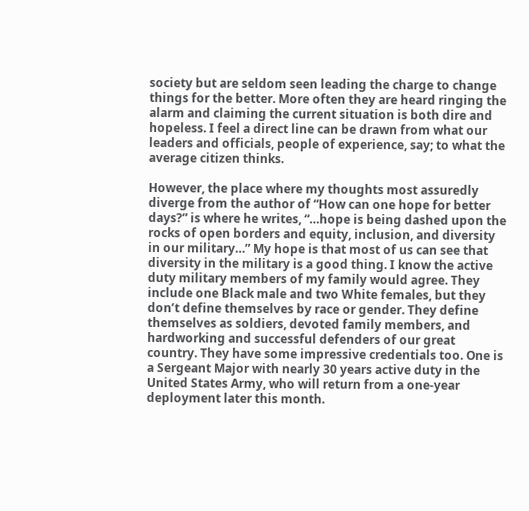society but are seldom seen leading the charge to change things for the better. More often they are heard ringing the alarm and claiming the current situation is both dire and hopeless. I feel a direct line can be drawn from what our leaders and officials, people of experience, say; to what the average citizen thinks.

However, the place where my thoughts most assuredly diverge from the author of “How can one hope for better days?” is where he writes, “…hope is being dashed upon the rocks of open borders and equity, inclusion, and diversity in our military…” My hope is that most of us can see that diversity in the military is a good thing. I know the active duty military members of my family would agree. They include one Black male and two White females, but they don’t define themselves by race or gender. They define themselves as soldiers, devoted family members, and hardworking and successful defenders of our great country. They have some impressive credentials too. One is a Sergeant Major with nearly 30 years active duty in the United States Army, who will return from a one-year deployment later this month.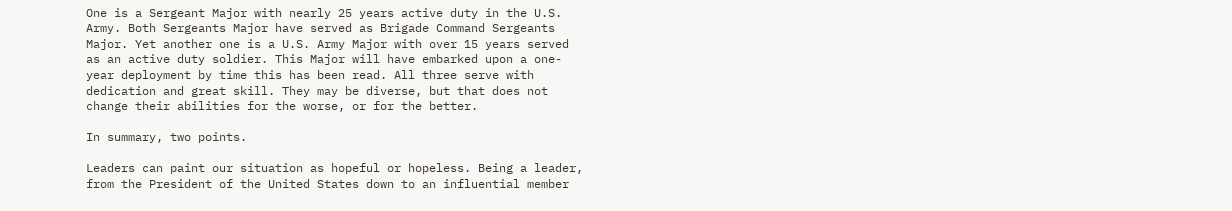One is a Sergeant Major with nearly 25 years active duty in the U.S. Army. Both Sergeants Major have served as Brigade Command Sergeants Major. Yet another one is a U.S. Army Major with over 15 years served as an active duty soldier. This Major will have embarked upon a one-year deployment by time this has been read. All three serve with dedication and great skill. They may be diverse, but that does not change their abilities for the worse, or for the better.

In summary, two points.

Leaders can paint our situation as hopeful or hopeless. Being a leader, from the President of the United States down to an influential member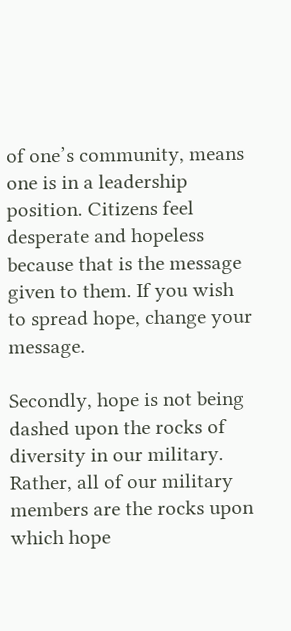of one’s community, means one is in a leadership position. Citizens feel desperate and hopeless because that is the message given to them. If you wish to spread hope, change your message.

Secondly, hope is not being dashed upon the rocks of diversity in our military. Rather, all of our military members are the rocks upon which hope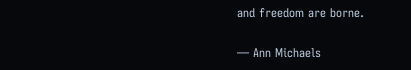and freedom are borne.

— Ann Michaels